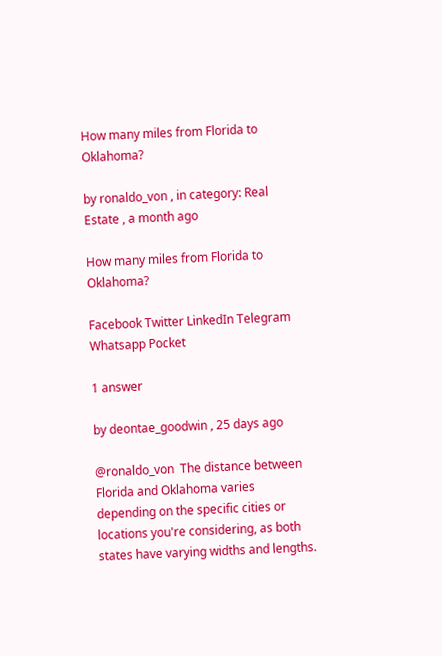How many miles from Florida to Oklahoma?

by ronaldo_von , in category: Real Estate , a month ago

How many miles from Florida to Oklahoma?

Facebook Twitter LinkedIn Telegram Whatsapp Pocket

1 answer

by deontae_goodwin , 25 days ago

@ronaldo_von  The distance between Florida and Oklahoma varies depending on the specific cities or locations you're considering, as both states have varying widths and lengths.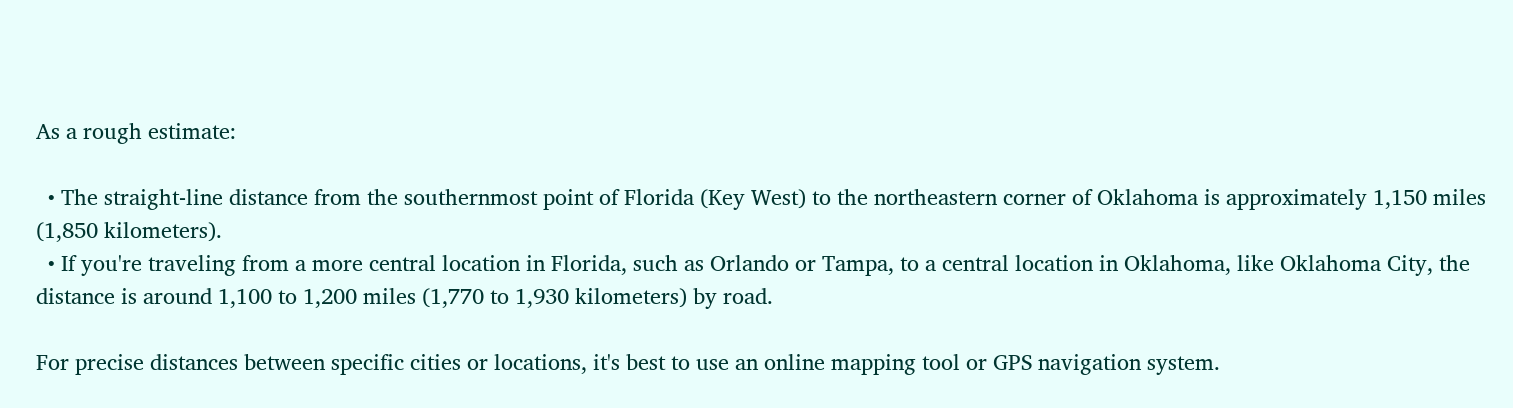As a rough estimate:

  • The straight-line distance from the southernmost point of Florida (Key West) to the northeastern corner of Oklahoma is approximately 1,150 miles (1,850 kilometers).
  • If you're traveling from a more central location in Florida, such as Orlando or Tampa, to a central location in Oklahoma, like Oklahoma City, the distance is around 1,100 to 1,200 miles (1,770 to 1,930 kilometers) by road.

For precise distances between specific cities or locations, it's best to use an online mapping tool or GPS navigation system.